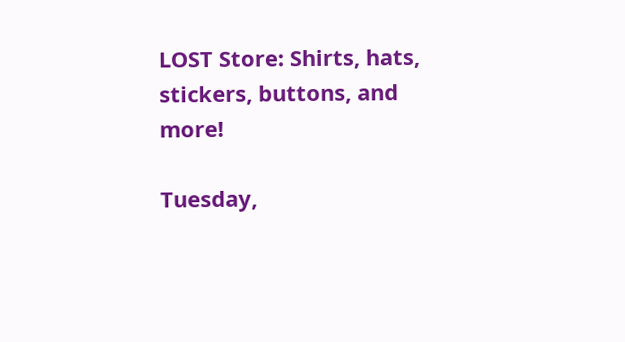LOST Store: Shirts, hats, stickers, buttons, and more!

Tuesday,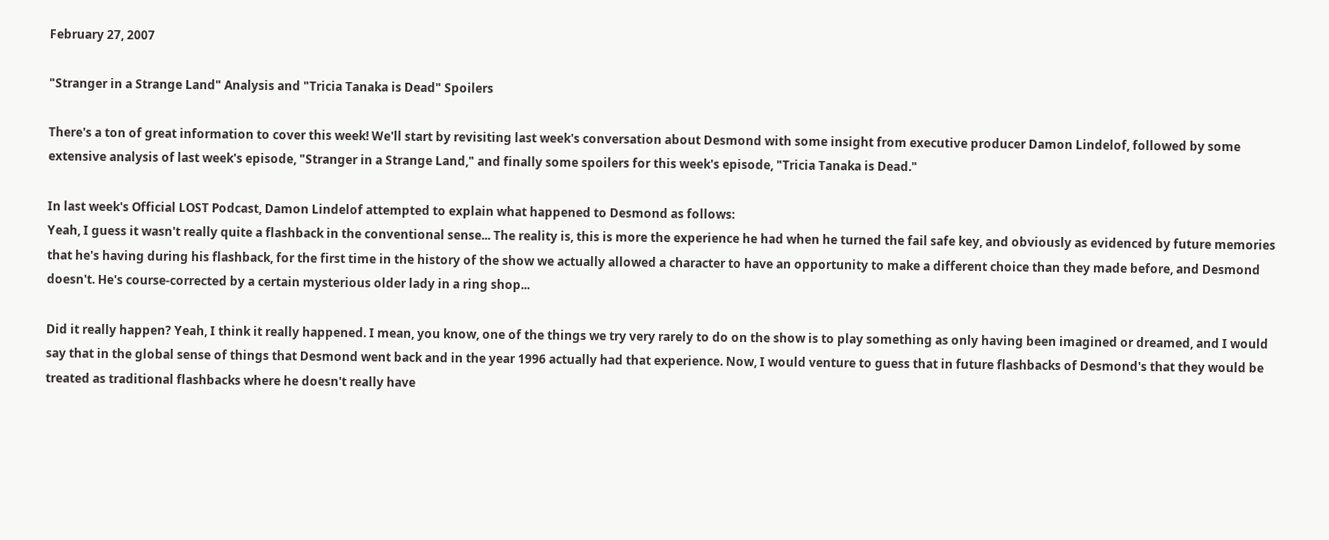February 27, 2007

"Stranger in a Strange Land" Analysis and "Tricia Tanaka is Dead" Spoilers

There's a ton of great information to cover this week! We'll start by revisiting last week's conversation about Desmond with some insight from executive producer Damon Lindelof, followed by some extensive analysis of last week's episode, "Stranger in a Strange Land," and finally some spoilers for this week's episode, "Tricia Tanaka is Dead."

In last week's Official LOST Podcast, Damon Lindelof attempted to explain what happened to Desmond as follows:
Yeah, I guess it wasn't really quite a flashback in the conventional sense... The reality is, this is more the experience he had when he turned the fail safe key, and obviously as evidenced by future memories that he's having during his flashback, for the first time in the history of the show we actually allowed a character to have an opportunity to make a different choice than they made before, and Desmond doesn't. He's course-corrected by a certain mysterious older lady in a ring shop...

Did it really happen? Yeah, I think it really happened. I mean, you know, one of the things we try very rarely to do on the show is to play something as only having been imagined or dreamed, and I would say that in the global sense of things that Desmond went back and in the year 1996 actually had that experience. Now, I would venture to guess that in future flashbacks of Desmond's that they would be treated as traditional flashbacks where he doesn't really have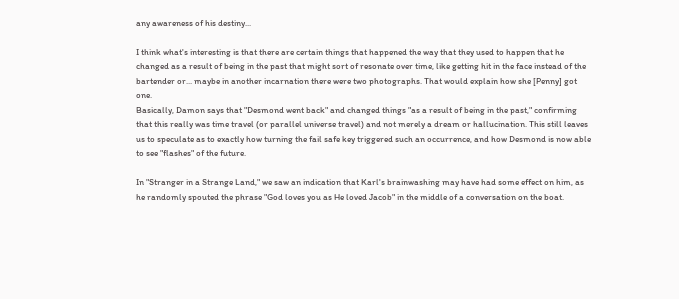any awareness of his destiny...

I think what's interesting is that there are certain things that happened the way that they used to happen that he changed as a result of being in the past that might sort of resonate over time, like getting hit in the face instead of the bartender or... maybe in another incarnation there were two photographs. That would explain how she [Penny] got one.
Basically, Damon says that "Desmond went back" and changed things "as a result of being in the past," confirming that this really was time travel (or parallel universe travel) and not merely a dream or hallucination. This still leaves us to speculate as to exactly how turning the fail safe key triggered such an occurrence, and how Desmond is now able to see "flashes" of the future.

In "Stranger in a Strange Land," we saw an indication that Karl's brainwashing may have had some effect on him, as he randomly spouted the phrase "God loves you as He loved Jacob" in the middle of a conversation on the boat.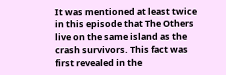It was mentioned at least twice in this episode that The Others live on the same island as the crash survivors. This fact was first revealed in the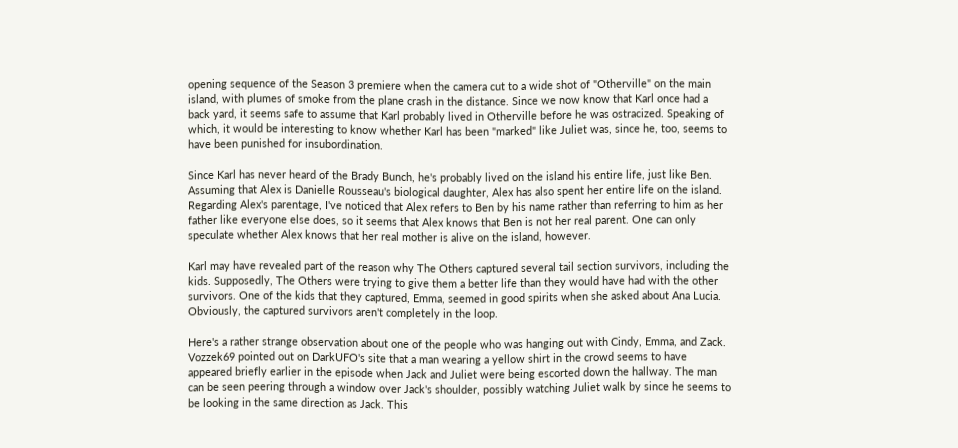opening sequence of the Season 3 premiere when the camera cut to a wide shot of "Otherville" on the main island, with plumes of smoke from the plane crash in the distance. Since we now know that Karl once had a back yard, it seems safe to assume that Karl probably lived in Otherville before he was ostracized. Speaking of which, it would be interesting to know whether Karl has been "marked" like Juliet was, since he, too, seems to have been punished for insubordination.

Since Karl has never heard of the Brady Bunch, he's probably lived on the island his entire life, just like Ben. Assuming that Alex is Danielle Rousseau's biological daughter, Alex has also spent her entire life on the island. Regarding Alex's parentage, I've noticed that Alex refers to Ben by his name rather than referring to him as her father like everyone else does, so it seems that Alex knows that Ben is not her real parent. One can only speculate whether Alex knows that her real mother is alive on the island, however.

Karl may have revealed part of the reason why The Others captured several tail section survivors, including the kids. Supposedly, The Others were trying to give them a better life than they would have had with the other survivors. One of the kids that they captured, Emma, seemed in good spirits when she asked about Ana Lucia. Obviously, the captured survivors aren't completely in the loop.

Here's a rather strange observation about one of the people who was hanging out with Cindy, Emma, and Zack. Vozzek69 pointed out on DarkUFO's site that a man wearing a yellow shirt in the crowd seems to have appeared briefly earlier in the episode when Jack and Juliet were being escorted down the hallway. The man can be seen peering through a window over Jack's shoulder, possibly watching Juliet walk by since he seems to be looking in the same direction as Jack. This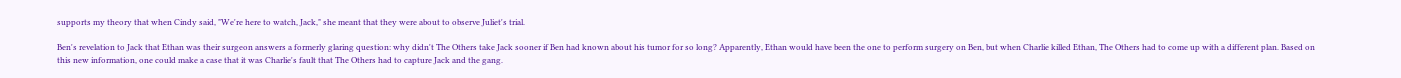supports my theory that when Cindy said, "We're here to watch, Jack," she meant that they were about to observe Juliet's trial.

Ben's revelation to Jack that Ethan was their surgeon answers a formerly glaring question: why didn't The Others take Jack sooner if Ben had known about his tumor for so long? Apparently, Ethan would have been the one to perform surgery on Ben, but when Charlie killed Ethan, The Others had to come up with a different plan. Based on this new information, one could make a case that it was Charlie's fault that The Others had to capture Jack and the gang.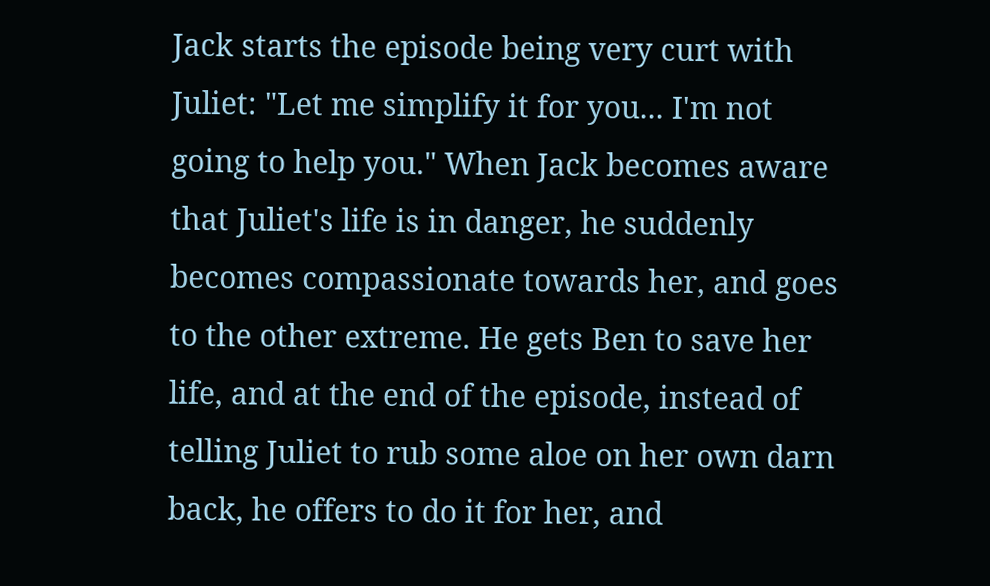Jack starts the episode being very curt with Juliet: "Let me simplify it for you... I'm not going to help you." When Jack becomes aware that Juliet's life is in danger, he suddenly becomes compassionate towards her, and goes to the other extreme. He gets Ben to save her life, and at the end of the episode, instead of telling Juliet to rub some aloe on her own darn back, he offers to do it for her, and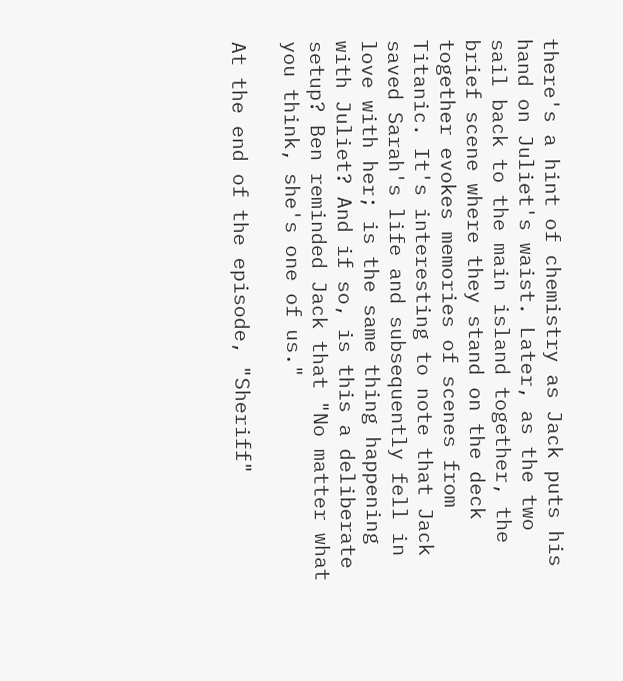there's a hint of chemistry as Jack puts his hand on Juliet's waist. Later, as the two sail back to the main island together, the brief scene where they stand on the deck together evokes memories of scenes from Titanic. It's interesting to note that Jack saved Sarah's life and subsequently fell in love with her; is the same thing happening with Juliet? And if so, is this a deliberate setup? Ben reminded Jack that "No matter what you think, she's one of us."

At the end of the episode, "Sheriff"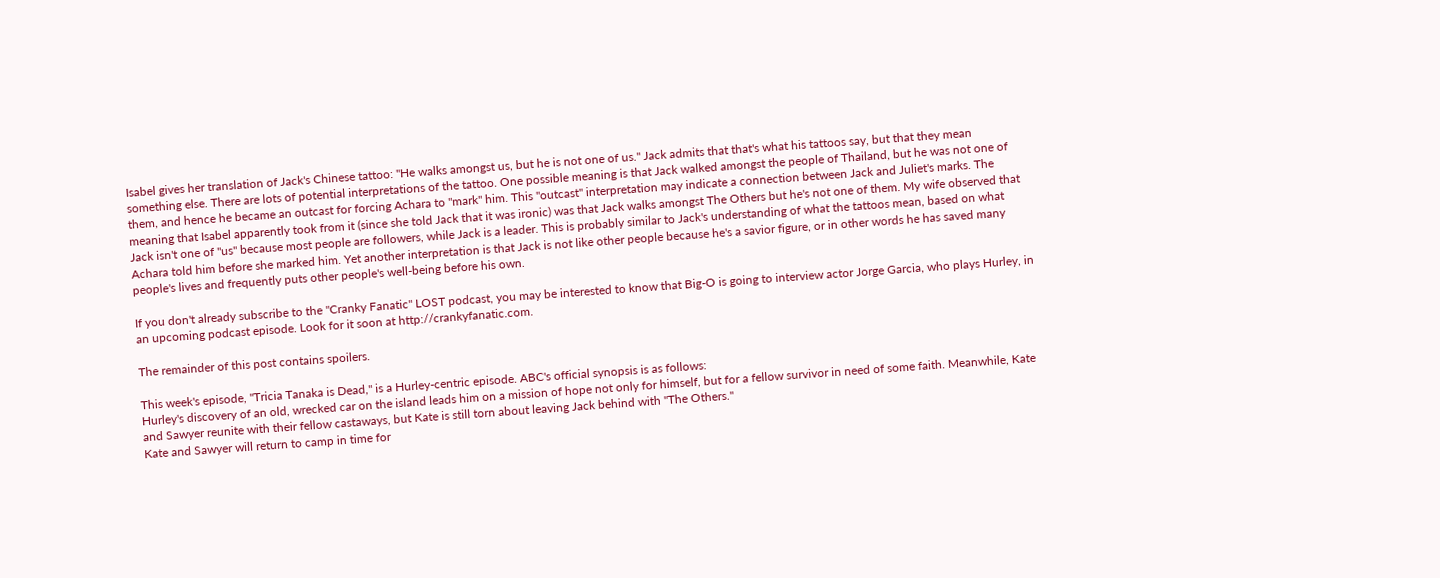Isabel gives her translation of Jack's Chinese tattoo: "He walks amongst us, but he is not one of us." Jack admits that that's what his tattoos say, but that they mean something else. There are lots of potential interpretations of the tattoo. One possible meaning is that Jack walked amongst the people of Thailand, but he was not one of them, and hence he became an outcast for forcing Achara to "mark" him. This "outcast" interpretation may indicate a connection between Jack and Juliet's marks. The meaning that Isabel apparently took from it (since she told Jack that it was ironic) was that Jack walks amongst The Others but he's not one of them. My wife observed that Jack isn't one of "us" because most people are followers, while Jack is a leader. This is probably similar to Jack's understanding of what the tattoos mean, based on what Achara told him before she marked him. Yet another interpretation is that Jack is not like other people because he's a savior figure, or in other words he has saved many people's lives and frequently puts other people's well-being before his own.

If you don't already subscribe to the "Cranky Fanatic" LOST podcast, you may be interested to know that Big-O is going to interview actor Jorge Garcia, who plays Hurley, in an upcoming podcast episode. Look for it soon at http://crankyfanatic.com.

The remainder of this post contains spoilers.

This week's episode, "Tricia Tanaka is Dead," is a Hurley-centric episode. ABC's official synopsis is as follows:
Hurley's discovery of an old, wrecked car on the island leads him on a mission of hope not only for himself, but for a fellow survivor in need of some faith. Meanwhile, Kate and Sawyer reunite with their fellow castaways, but Kate is still torn about leaving Jack behind with "The Others."
Kate and Sawyer will return to camp in time for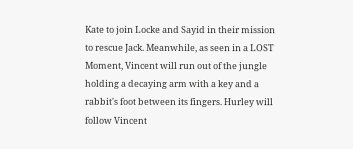Kate to join Locke and Sayid in their mission to rescue Jack. Meanwhile, as seen in a LOST Moment, Vincent will run out of the jungle holding a decaying arm with a key and a rabbit's foot between its fingers. Hurley will follow Vincent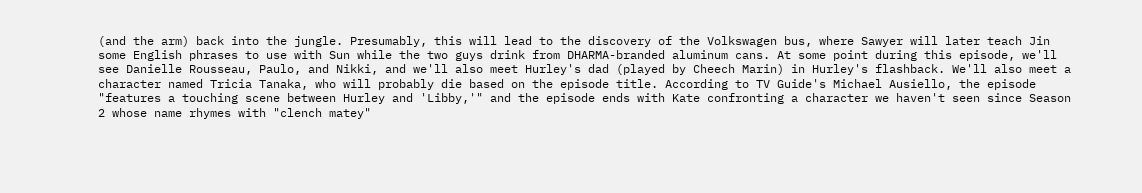(and the arm) back into the jungle. Presumably, this will lead to the discovery of the Volkswagen bus, where Sawyer will later teach Jin some English phrases to use with Sun while the two guys drink from DHARMA-branded aluminum cans. At some point during this episode, we'll see Danielle Rousseau, Paulo, and Nikki, and we'll also meet Hurley's dad (played by Cheech Marin) in Hurley's flashback. We'll also meet a character named Tricia Tanaka, who will probably die based on the episode title. According to TV Guide's Michael Ausiello, the episode "features a touching scene between Hurley and 'Libby,'" and the episode ends with Kate confronting a character we haven't seen since Season 2 whose name rhymes with "clench matey"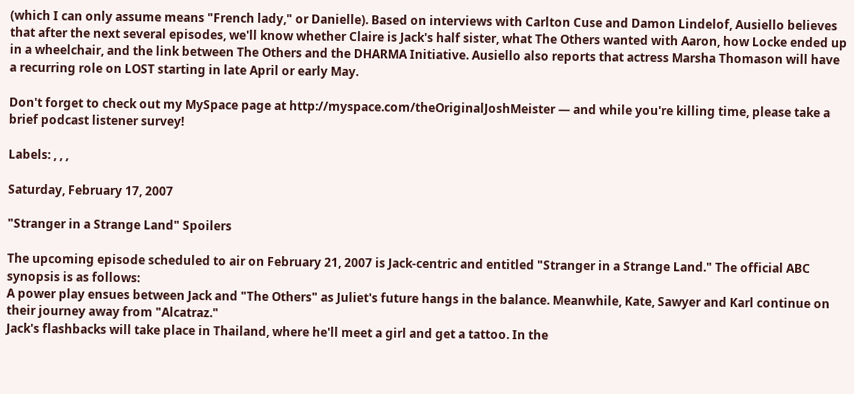(which I can only assume means "French lady," or Danielle). Based on interviews with Carlton Cuse and Damon Lindelof, Ausiello believes that after the next several episodes, we'll know whether Claire is Jack's half sister, what The Others wanted with Aaron, how Locke ended up in a wheelchair, and the link between The Others and the DHARMA Initiative. Ausiello also reports that actress Marsha Thomason will have a recurring role on LOST starting in late April or early May.

Don't forget to check out my MySpace page at http://myspace.com/theOriginalJoshMeister — and while you're killing time, please take a brief podcast listener survey!

Labels: , , ,

Saturday, February 17, 2007

"Stranger in a Strange Land" Spoilers

The upcoming episode scheduled to air on February 21, 2007 is Jack-centric and entitled "Stranger in a Strange Land." The official ABC synopsis is as follows:
A power play ensues between Jack and "The Others" as Juliet's future hangs in the balance. Meanwhile, Kate, Sawyer and Karl continue on their journey away from "Alcatraz."
Jack's flashbacks will take place in Thailand, where he'll meet a girl and get a tattoo. In the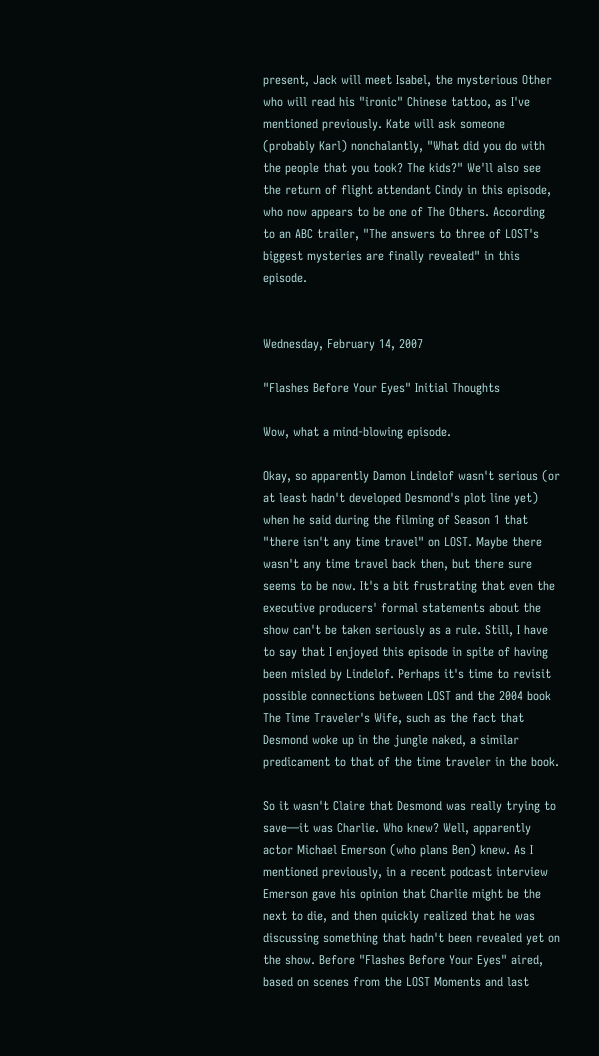present, Jack will meet Isabel, the mysterious Other who will read his "ironic" Chinese tattoo, as I've mentioned previously. Kate will ask someone (probably Karl) nonchalantly, "What did you do with the people that you took? The kids?" We'll also see the return of flight attendant Cindy in this episode, who now appears to be one of The Others. According to an ABC trailer, "The answers to three of LOST's biggest mysteries are finally revealed" in this episode.


Wednesday, February 14, 2007

"Flashes Before Your Eyes" Initial Thoughts

Wow, what a mind-blowing episode.

Okay, so apparently Damon Lindelof wasn't serious (or at least hadn't developed Desmond's plot line yet) when he said during the filming of Season 1 that "there isn't any time travel" on LOST. Maybe there wasn't any time travel back then, but there sure seems to be now. It's a bit frustrating that even the executive producers' formal statements about the show can't be taken seriously as a rule. Still, I have to say that I enjoyed this episode in spite of having been misled by Lindelof. Perhaps it's time to revisit possible connections between LOST and the 2004 book The Time Traveler's Wife, such as the fact that Desmond woke up in the jungle naked, a similar predicament to that of the time traveler in the book.

So it wasn't Claire that Desmond was really trying to save—it was Charlie. Who knew? Well, apparently actor Michael Emerson (who plans Ben) knew. As I mentioned previously, in a recent podcast interview Emerson gave his opinion that Charlie might be the next to die, and then quickly realized that he was discussing something that hadn't been revealed yet on the show. Before "Flashes Before Your Eyes" aired, based on scenes from the LOST Moments and last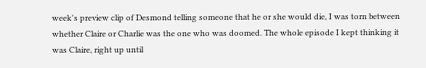week's preview clip of Desmond telling someone that he or she would die, I was torn between whether Claire or Charlie was the one who was doomed. The whole episode I kept thinking it was Claire, right up until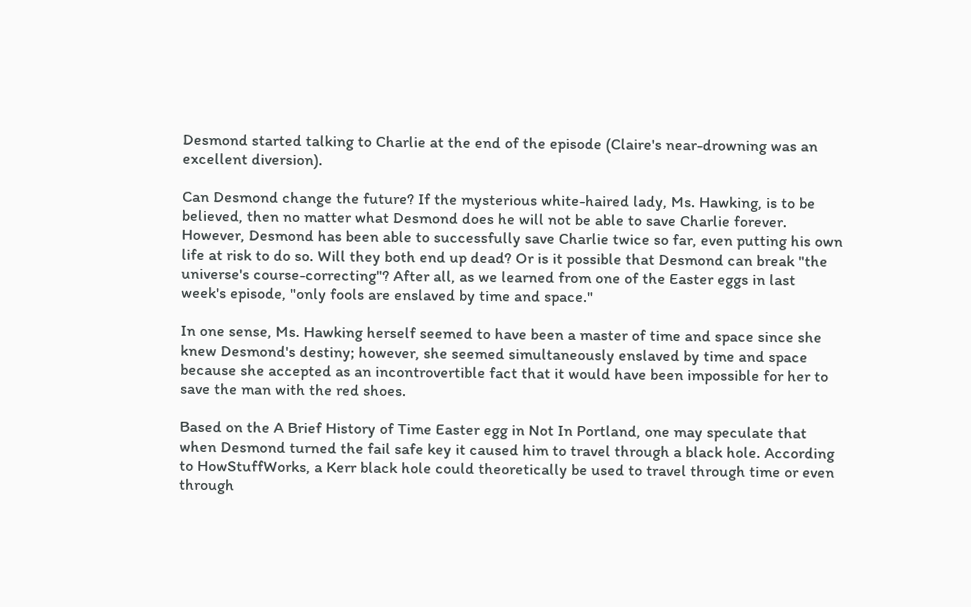Desmond started talking to Charlie at the end of the episode (Claire's near-drowning was an excellent diversion).

Can Desmond change the future? If the mysterious white-haired lady, Ms. Hawking, is to be believed, then no matter what Desmond does he will not be able to save Charlie forever. However, Desmond has been able to successfully save Charlie twice so far, even putting his own life at risk to do so. Will they both end up dead? Or is it possible that Desmond can break "the universe's course-correcting"? After all, as we learned from one of the Easter eggs in last week's episode, "only fools are enslaved by time and space."

In one sense, Ms. Hawking herself seemed to have been a master of time and space since she knew Desmond's destiny; however, she seemed simultaneously enslaved by time and space because she accepted as an incontrovertible fact that it would have been impossible for her to save the man with the red shoes.

Based on the A Brief History of Time Easter egg in Not In Portland, one may speculate that when Desmond turned the fail safe key it caused him to travel through a black hole. According to HowStuffWorks, a Kerr black hole could theoretically be used to travel through time or even through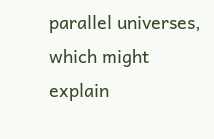parallel universes, which might explain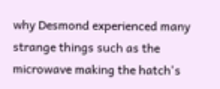why Desmond experienced many strange things such as the microwave making the hatch's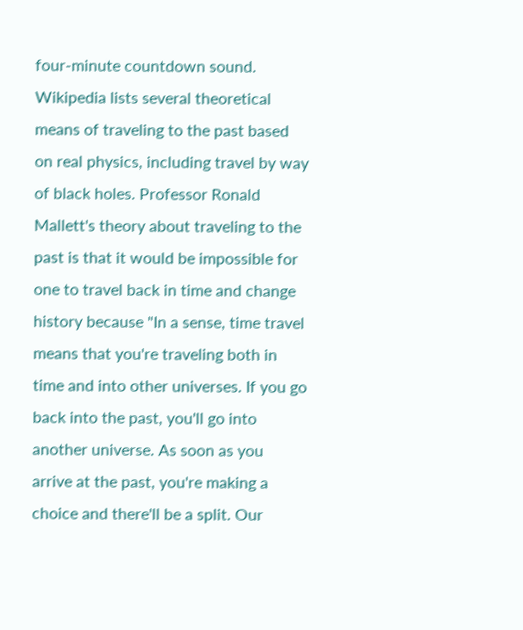four-minute countdown sound. Wikipedia lists several theoretical means of traveling to the past based on real physics, including travel by way of black holes. Professor Ronald Mallett's theory about traveling to the past is that it would be impossible for one to travel back in time and change history because "In a sense, time travel means that you're traveling both in time and into other universes. If you go back into the past, you'll go into another universe. As soon as you arrive at the past, you're making a choice and there'll be a split. Our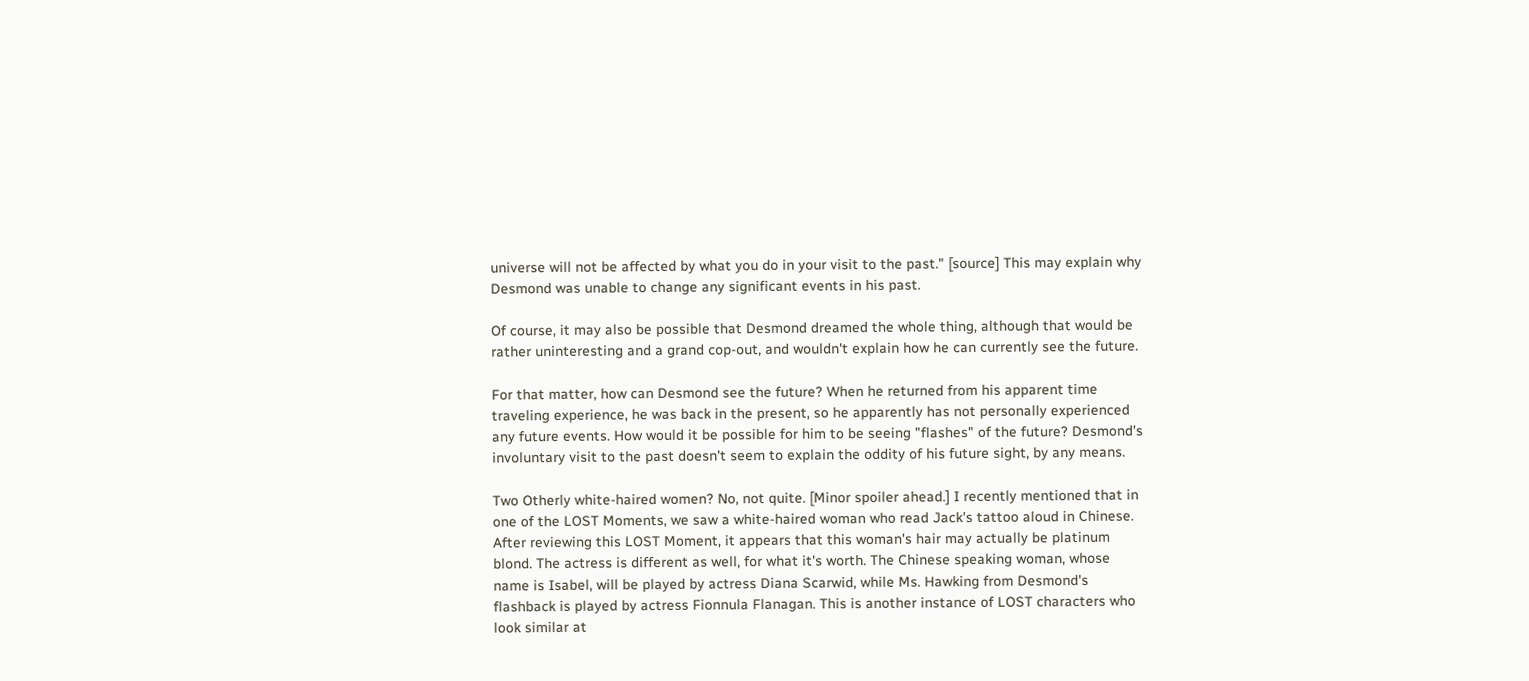universe will not be affected by what you do in your visit to the past." [source] This may explain why Desmond was unable to change any significant events in his past.

Of course, it may also be possible that Desmond dreamed the whole thing, although that would be rather uninteresting and a grand cop-out, and wouldn't explain how he can currently see the future.

For that matter, how can Desmond see the future? When he returned from his apparent time traveling experience, he was back in the present, so he apparently has not personally experienced any future events. How would it be possible for him to be seeing "flashes" of the future? Desmond's involuntary visit to the past doesn't seem to explain the oddity of his future sight, by any means.

Two Otherly white-haired women? No, not quite. [Minor spoiler ahead.] I recently mentioned that in one of the LOST Moments, we saw a white-haired woman who read Jack's tattoo aloud in Chinese. After reviewing this LOST Moment, it appears that this woman's hair may actually be platinum blond. The actress is different as well, for what it's worth. The Chinese speaking woman, whose name is Isabel, will be played by actress Diana Scarwid, while Ms. Hawking from Desmond's flashback is played by actress Fionnula Flanagan. This is another instance of LOST characters who look similar at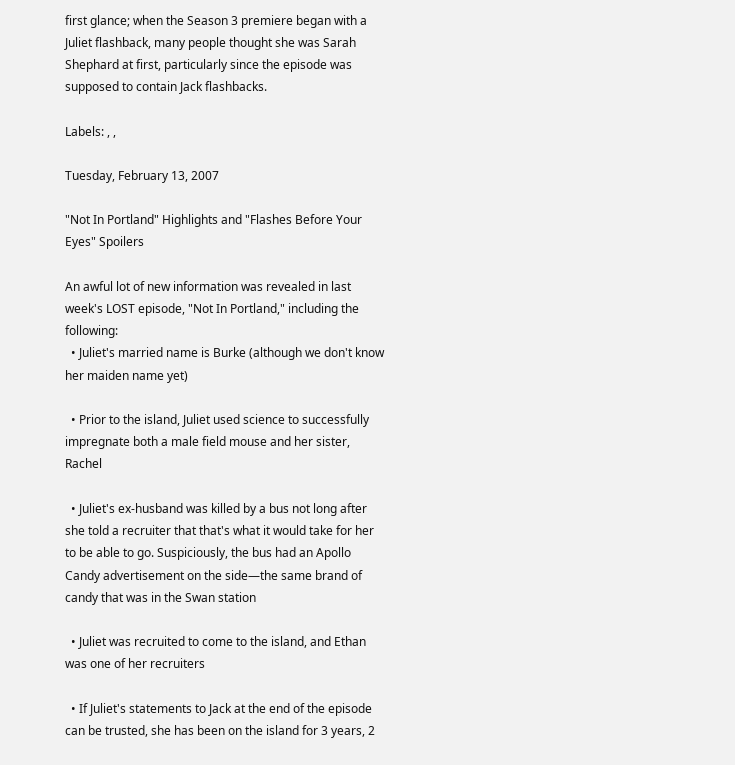first glance; when the Season 3 premiere began with a Juliet flashback, many people thought she was Sarah Shephard at first, particularly since the episode was supposed to contain Jack flashbacks.

Labels: , ,

Tuesday, February 13, 2007

"Not In Portland" Highlights and "Flashes Before Your Eyes" Spoilers

An awful lot of new information was revealed in last week's LOST episode, "Not In Portland," including the following:
  • Juliet's married name is Burke (although we don't know her maiden name yet)

  • Prior to the island, Juliet used science to successfully impregnate both a male field mouse and her sister, Rachel

  • Juliet's ex-husband was killed by a bus not long after she told a recruiter that that's what it would take for her to be able to go. Suspiciously, the bus had an Apollo Candy advertisement on the side—the same brand of candy that was in the Swan station

  • Juliet was recruited to come to the island, and Ethan was one of her recruiters

  • If Juliet's statements to Jack at the end of the episode can be trusted, she has been on the island for 3 years, 2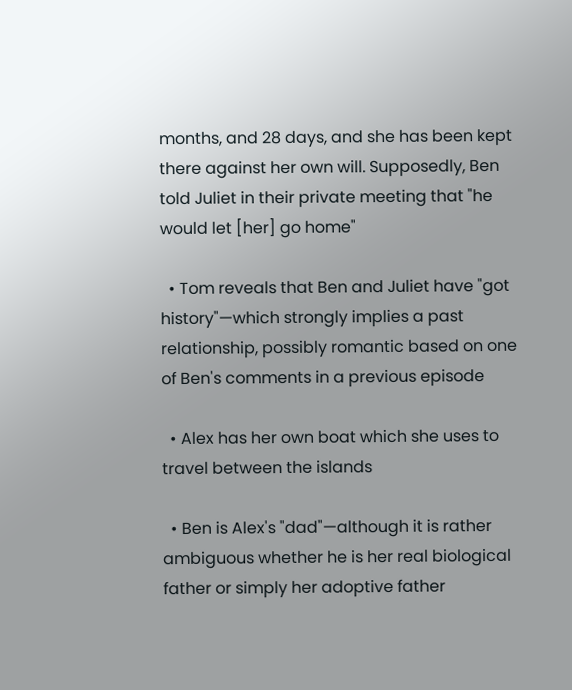months, and 28 days, and she has been kept there against her own will. Supposedly, Ben told Juliet in their private meeting that "he would let [her] go home"

  • Tom reveals that Ben and Juliet have "got history"—which strongly implies a past relationship, possibly romantic based on one of Ben's comments in a previous episode

  • Alex has her own boat which she uses to travel between the islands

  • Ben is Alex's "dad"—although it is rather ambiguous whether he is her real biological father or simply her adoptive father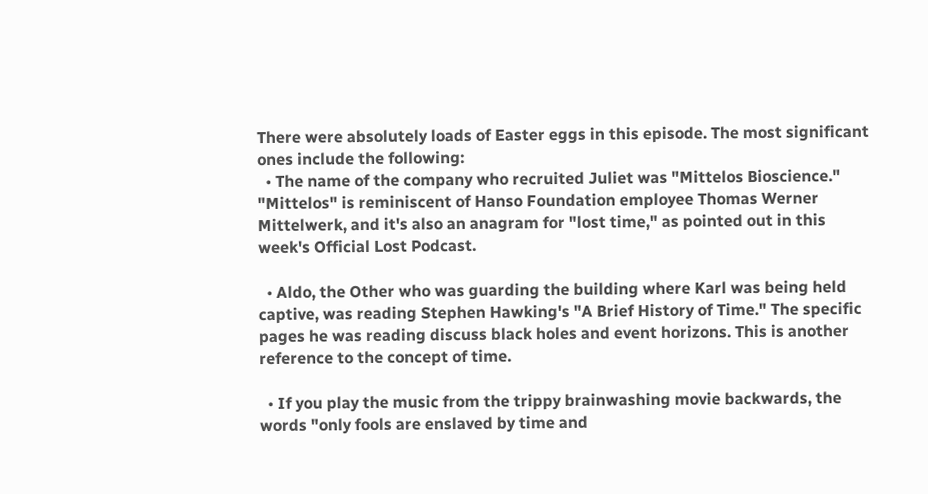There were absolutely loads of Easter eggs in this episode. The most significant ones include the following:
  • The name of the company who recruited Juliet was "Mittelos Bioscience." "Mittelos" is reminiscent of Hanso Foundation employee Thomas Werner Mittelwerk, and it's also an anagram for "lost time," as pointed out in this week's Official Lost Podcast.

  • Aldo, the Other who was guarding the building where Karl was being held captive, was reading Stephen Hawking's "A Brief History of Time." The specific pages he was reading discuss black holes and event horizons. This is another reference to the concept of time.

  • If you play the music from the trippy brainwashing movie backwards, the words "only fools are enslaved by time and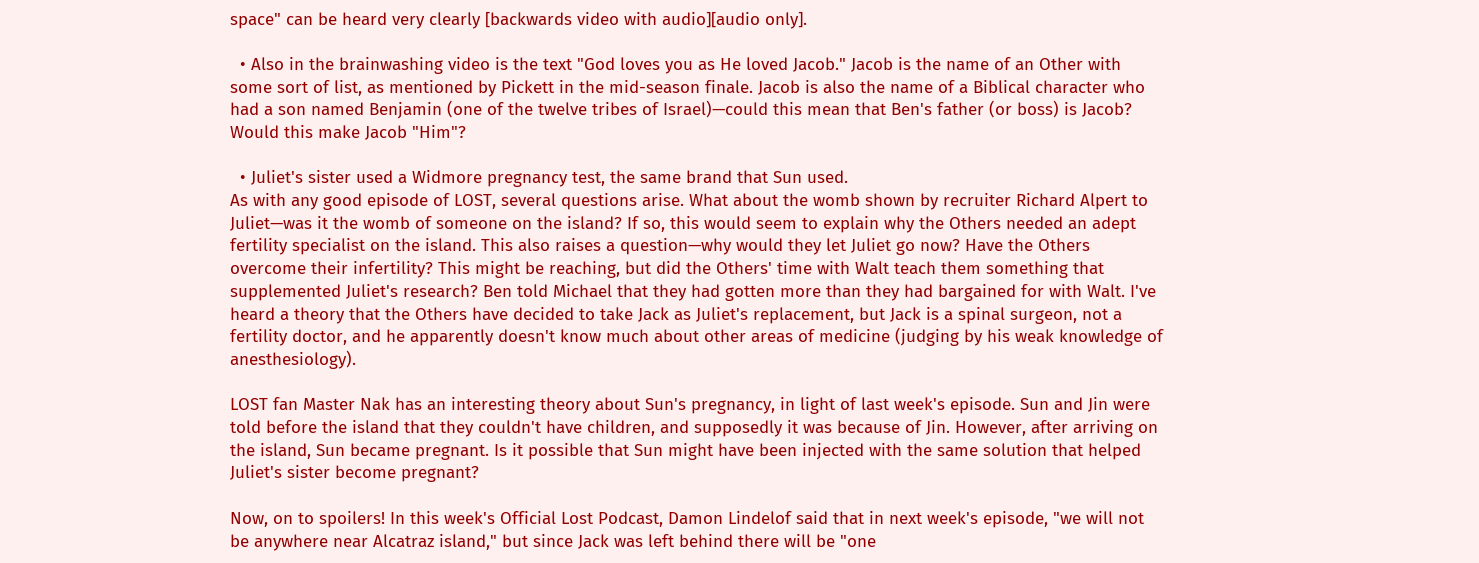space" can be heard very clearly [backwards video with audio][audio only].

  • Also in the brainwashing video is the text "God loves you as He loved Jacob." Jacob is the name of an Other with some sort of list, as mentioned by Pickett in the mid-season finale. Jacob is also the name of a Biblical character who had a son named Benjamin (one of the twelve tribes of Israel)—could this mean that Ben's father (or boss) is Jacob? Would this make Jacob "Him"?

  • Juliet's sister used a Widmore pregnancy test, the same brand that Sun used.
As with any good episode of LOST, several questions arise. What about the womb shown by recruiter Richard Alpert to Juliet—was it the womb of someone on the island? If so, this would seem to explain why the Others needed an adept fertility specialist on the island. This also raises a question—why would they let Juliet go now? Have the Others overcome their infertility? This might be reaching, but did the Others' time with Walt teach them something that supplemented Juliet's research? Ben told Michael that they had gotten more than they had bargained for with Walt. I've heard a theory that the Others have decided to take Jack as Juliet's replacement, but Jack is a spinal surgeon, not a fertility doctor, and he apparently doesn't know much about other areas of medicine (judging by his weak knowledge of anesthesiology).

LOST fan Master Nak has an interesting theory about Sun's pregnancy, in light of last week's episode. Sun and Jin were told before the island that they couldn't have children, and supposedly it was because of Jin. However, after arriving on the island, Sun became pregnant. Is it possible that Sun might have been injected with the same solution that helped Juliet's sister become pregnant?

Now, on to spoilers! In this week's Official Lost Podcast, Damon Lindelof said that in next week's episode, "we will not be anywhere near Alcatraz island," but since Jack was left behind there will be "one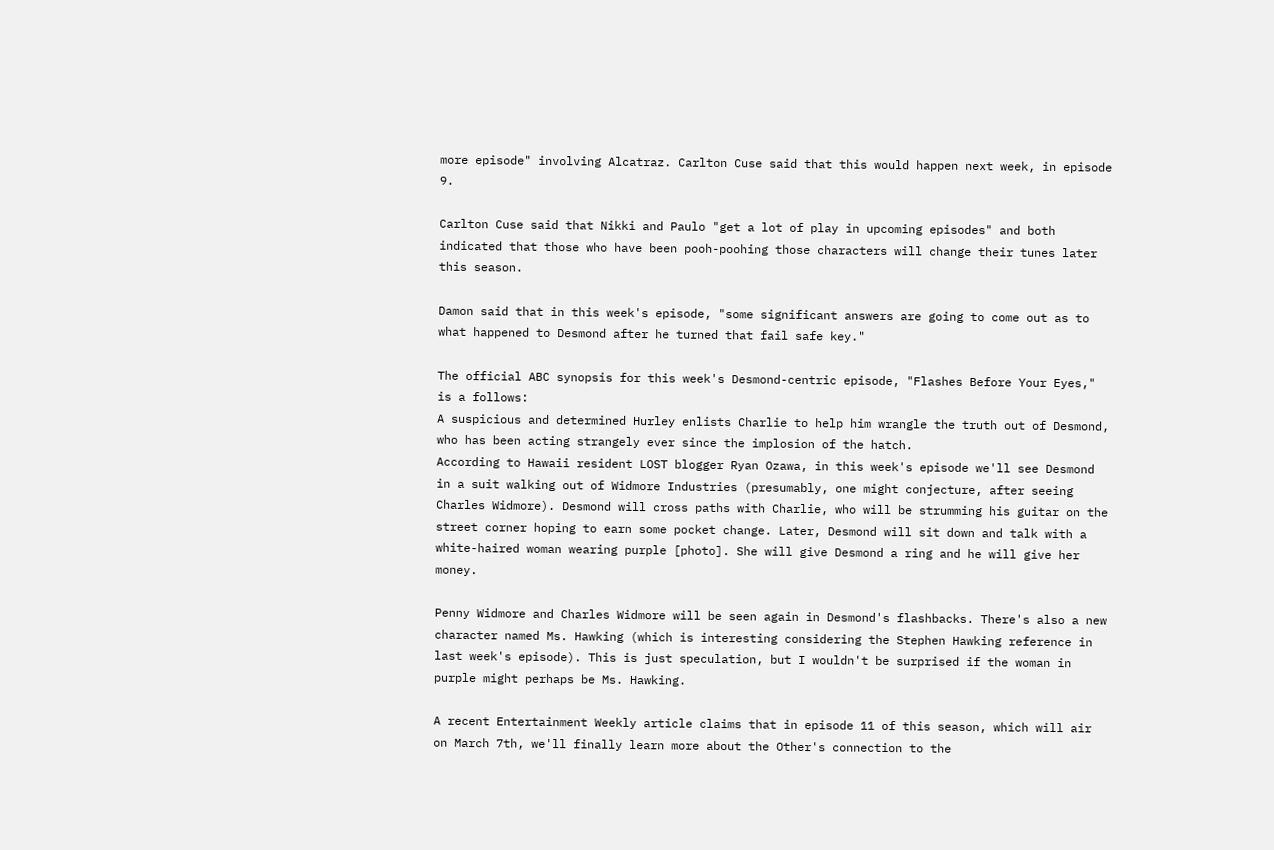more episode" involving Alcatraz. Carlton Cuse said that this would happen next week, in episode 9.

Carlton Cuse said that Nikki and Paulo "get a lot of play in upcoming episodes" and both indicated that those who have been pooh-poohing those characters will change their tunes later this season.

Damon said that in this week's episode, "some significant answers are going to come out as to what happened to Desmond after he turned that fail safe key."

The official ABC synopsis for this week's Desmond-centric episode, "Flashes Before Your Eyes," is a follows:
A suspicious and determined Hurley enlists Charlie to help him wrangle the truth out of Desmond, who has been acting strangely ever since the implosion of the hatch.
According to Hawaii resident LOST blogger Ryan Ozawa, in this week's episode we'll see Desmond in a suit walking out of Widmore Industries (presumably, one might conjecture, after seeing Charles Widmore). Desmond will cross paths with Charlie, who will be strumming his guitar on the street corner hoping to earn some pocket change. Later, Desmond will sit down and talk with a white-haired woman wearing purple [photo]. She will give Desmond a ring and he will give her money.

Penny Widmore and Charles Widmore will be seen again in Desmond's flashbacks. There's also a new character named Ms. Hawking (which is interesting considering the Stephen Hawking reference in last week's episode). This is just speculation, but I wouldn't be surprised if the woman in purple might perhaps be Ms. Hawking.

A recent Entertainment Weekly article claims that in episode 11 of this season, which will air on March 7th, we'll finally learn more about the Other's connection to the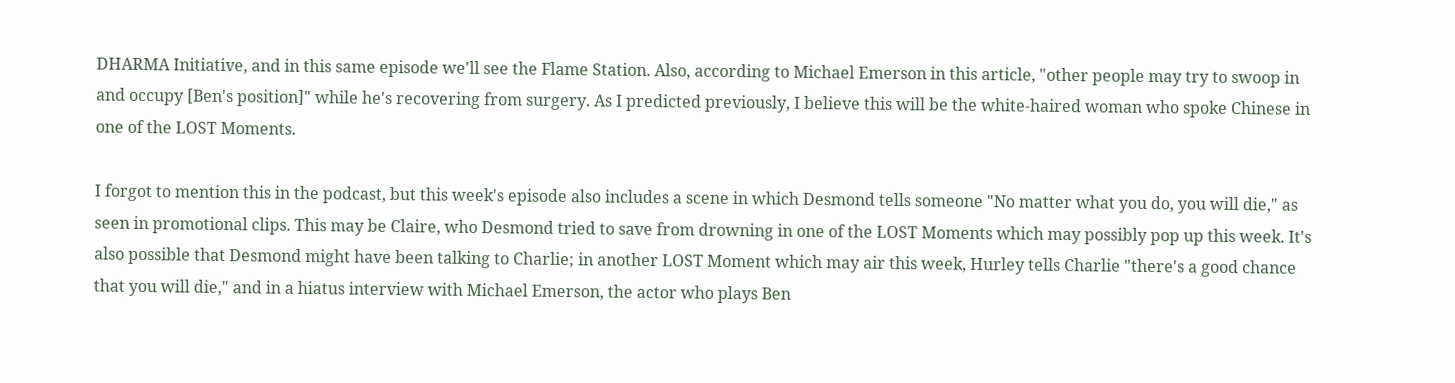DHARMA Initiative, and in this same episode we'll see the Flame Station. Also, according to Michael Emerson in this article, "other people may try to swoop in and occupy [Ben's position]" while he's recovering from surgery. As I predicted previously, I believe this will be the white-haired woman who spoke Chinese in one of the LOST Moments.

I forgot to mention this in the podcast, but this week's episode also includes a scene in which Desmond tells someone "No matter what you do, you will die," as seen in promotional clips. This may be Claire, who Desmond tried to save from drowning in one of the LOST Moments which may possibly pop up this week. It's also possible that Desmond might have been talking to Charlie; in another LOST Moment which may air this week, Hurley tells Charlie "there's a good chance that you will die," and in a hiatus interview with Michael Emerson, the actor who plays Ben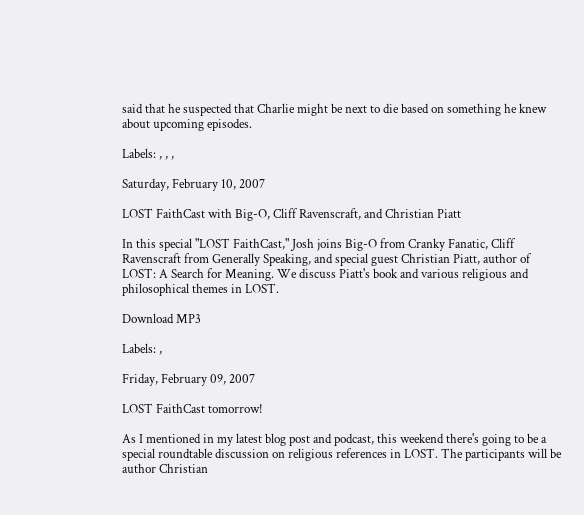said that he suspected that Charlie might be next to die based on something he knew about upcoming episodes.

Labels: , , ,

Saturday, February 10, 2007

LOST FaithCast with Big-O, Cliff Ravenscraft, and Christian Piatt

In this special "LOST FaithCast," Josh joins Big-O from Cranky Fanatic, Cliff Ravenscraft from Generally Speaking, and special guest Christian Piatt, author of LOST: A Search for Meaning. We discuss Piatt's book and various religious and philosophical themes in LOST.

Download MP3

Labels: ,

Friday, February 09, 2007

LOST FaithCast tomorrow!

As I mentioned in my latest blog post and podcast, this weekend there's going to be a special roundtable discussion on religious references in LOST. The participants will be author Christian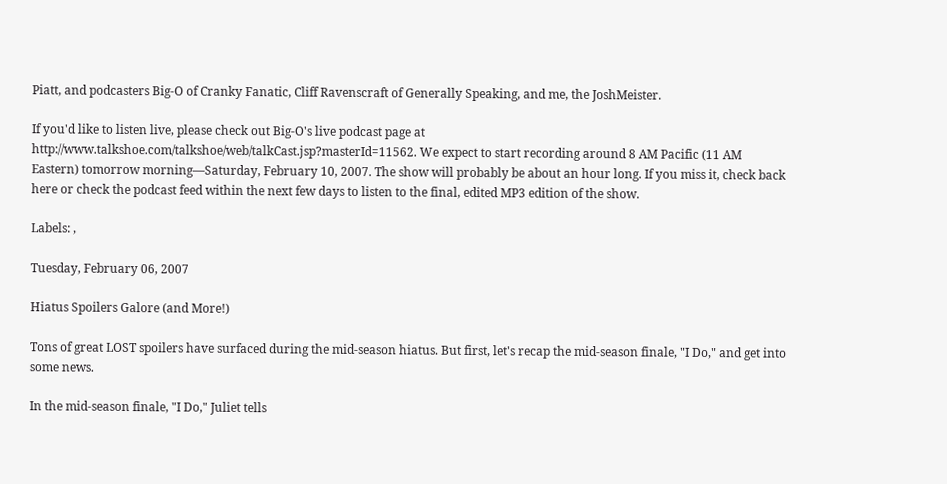Piatt, and podcasters Big-O of Cranky Fanatic, Cliff Ravenscraft of Generally Speaking, and me, the JoshMeister.

If you'd like to listen live, please check out Big-O's live podcast page at http://www.talkshoe.com/talkshoe/web/talkCast.jsp?masterId=11562. We expect to start recording around 8 AM Pacific (11 AM Eastern) tomorrow morning—Saturday, February 10, 2007. The show will probably be about an hour long. If you miss it, check back here or check the podcast feed within the next few days to listen to the final, edited MP3 edition of the show.

Labels: ,

Tuesday, February 06, 2007

Hiatus Spoilers Galore (and More!)

Tons of great LOST spoilers have surfaced during the mid-season hiatus. But first, let's recap the mid-season finale, "I Do," and get into some news.

In the mid-season finale, "I Do," Juliet tells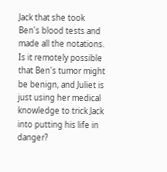Jack that she took Ben's blood tests and made all the notations. Is it remotely possible that Ben's tumor might be benign, and Juliet is just using her medical knowledge to trick Jack into putting his life in danger?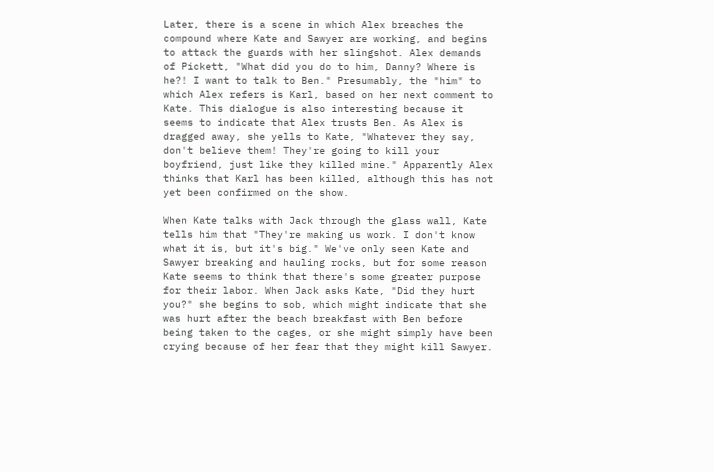Later, there is a scene in which Alex breaches the compound where Kate and Sawyer are working, and begins to attack the guards with her slingshot. Alex demands of Pickett, "What did you do to him, Danny? Where is he?! I want to talk to Ben." Presumably, the "him" to which Alex refers is Karl, based on her next comment to Kate. This dialogue is also interesting because it seems to indicate that Alex trusts Ben. As Alex is dragged away, she yells to Kate, "Whatever they say, don't believe them! They're going to kill your boyfriend, just like they killed mine." Apparently Alex thinks that Karl has been killed, although this has not yet been confirmed on the show.

When Kate talks with Jack through the glass wall, Kate tells him that "They're making us work. I don't know what it is, but it's big." We've only seen Kate and Sawyer breaking and hauling rocks, but for some reason Kate seems to think that there's some greater purpose for their labor. When Jack asks Kate, "Did they hurt you?" she begins to sob, which might indicate that she was hurt after the beach breakfast with Ben before being taken to the cages, or she might simply have been crying because of her fear that they might kill Sawyer.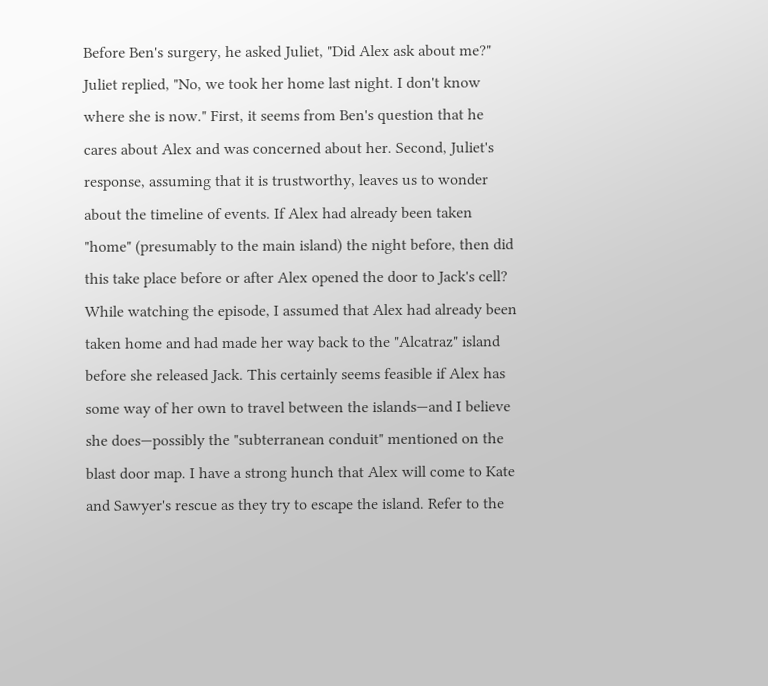Before Ben's surgery, he asked Juliet, "Did Alex ask about me?" Juliet replied, "No, we took her home last night. I don't know where she is now." First, it seems from Ben's question that he cares about Alex and was concerned about her. Second, Juliet's response, assuming that it is trustworthy, leaves us to wonder about the timeline of events. If Alex had already been taken "home" (presumably to the main island) the night before, then did this take place before or after Alex opened the door to Jack's cell? While watching the episode, I assumed that Alex had already been taken home and had made her way back to the "Alcatraz" island before she released Jack. This certainly seems feasible if Alex has some way of her own to travel between the islands—and I believe she does—possibly the "subterranean conduit" mentioned on the blast door map. I have a strong hunch that Alex will come to Kate and Sawyer's rescue as they try to escape the island. Refer to the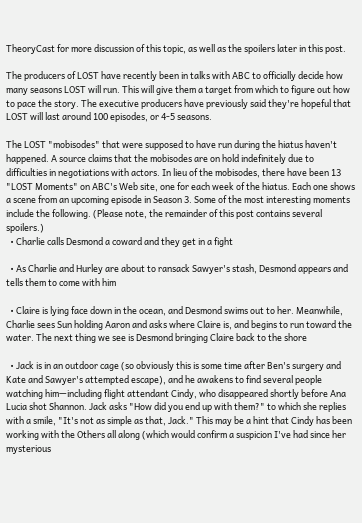TheoryCast for more discussion of this topic, as well as the spoilers later in this post.

The producers of LOST have recently been in talks with ABC to officially decide how many seasons LOST will run. This will give them a target from which to figure out how to pace the story. The executive producers have previously said they're hopeful that LOST will last around 100 episodes, or 4-5 seasons.

The LOST "mobisodes" that were supposed to have run during the hiatus haven't happened. A source claims that the mobisodes are on hold indefinitely due to difficulties in negotiations with actors. In lieu of the mobisodes, there have been 13 "LOST Moments" on ABC's Web site, one for each week of the hiatus. Each one shows a scene from an upcoming episode in Season 3. Some of the most interesting moments include the following. (Please note, the remainder of this post contains several spoilers.)
  • Charlie calls Desmond a coward and they get in a fight

  • As Charlie and Hurley are about to ransack Sawyer's stash, Desmond appears and tells them to come with him

  • Claire is lying face down in the ocean, and Desmond swims out to her. Meanwhile, Charlie sees Sun holding Aaron and asks where Claire is, and begins to run toward the water. The next thing we see is Desmond bringing Claire back to the shore

  • Jack is in an outdoor cage (so obviously this is some time after Ben's surgery and Kate and Sawyer's attempted escape), and he awakens to find several people watching him—including flight attendant Cindy, who disappeared shortly before Ana Lucia shot Shannon. Jack asks "How did you end up with them?" to which she replies with a smile, "It's not as simple as that, Jack." This may be a hint that Cindy has been working with the Others all along (which would confirm a suspicion I've had since her mysterious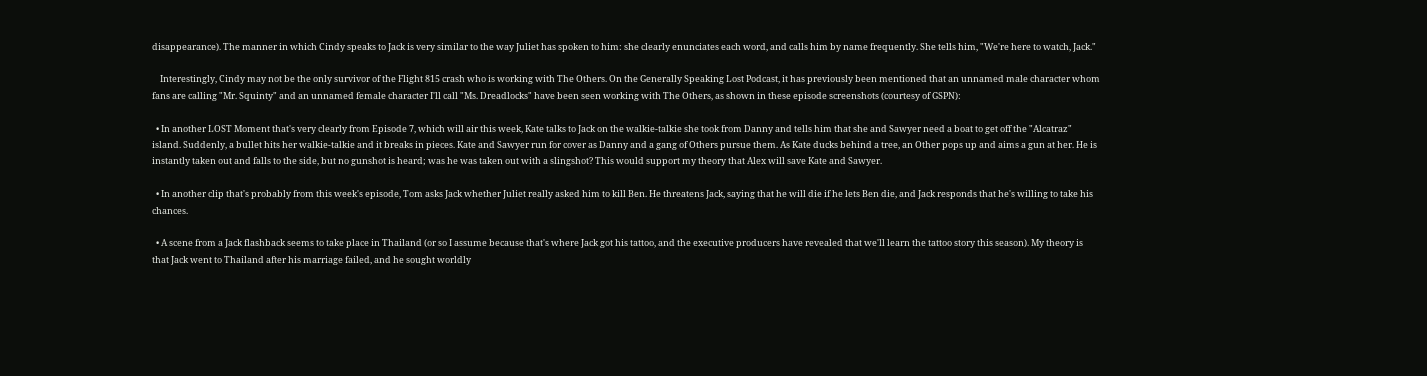disappearance). The manner in which Cindy speaks to Jack is very similar to the way Juliet has spoken to him: she clearly enunciates each word, and calls him by name frequently. She tells him, "We're here to watch, Jack."

    Interestingly, Cindy may not be the only survivor of the Flight 815 crash who is working with The Others. On the Generally Speaking Lost Podcast, it has previously been mentioned that an unnamed male character whom fans are calling "Mr. Squinty" and an unnamed female character I'll call "Ms. Dreadlocks" have been seen working with The Others, as shown in these episode screenshots (courtesy of GSPN):

  • In another LOST Moment that's very clearly from Episode 7, which will air this week, Kate talks to Jack on the walkie-talkie she took from Danny and tells him that she and Sawyer need a boat to get off the "Alcatraz" island. Suddenly, a bullet hits her walkie-talkie and it breaks in pieces. Kate and Sawyer run for cover as Danny and a gang of Others pursue them. As Kate ducks behind a tree, an Other pops up and aims a gun at her. He is instantly taken out and falls to the side, but no gunshot is heard; was he was taken out with a slingshot? This would support my theory that Alex will save Kate and Sawyer.

  • In another clip that's probably from this week's episode, Tom asks Jack whether Juliet really asked him to kill Ben. He threatens Jack, saying that he will die if he lets Ben die, and Jack responds that he's willing to take his chances.

  • A scene from a Jack flashback seems to take place in Thailand (or so I assume because that's where Jack got his tattoo, and the executive producers have revealed that we'll learn the tattoo story this season). My theory is that Jack went to Thailand after his marriage failed, and he sought worldly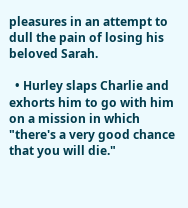pleasures in an attempt to dull the pain of losing his beloved Sarah.

  • Hurley slaps Charlie and exhorts him to go with him on a mission in which "there's a very good chance that you will die."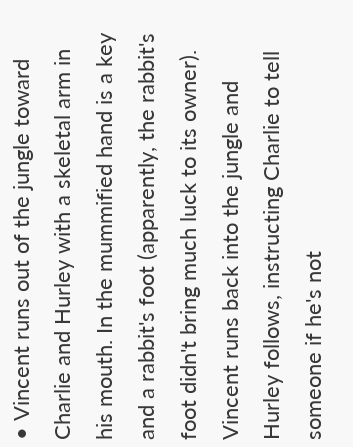• Vincent runs out of the jungle toward Charlie and Hurley with a skeletal arm in his mouth. In the mummified hand is a key and a rabbit's foot (apparently, the rabbit's foot didn't bring much luck to its owner). Vincent runs back into the jungle and Hurley follows, instructing Charlie to tell someone if he's not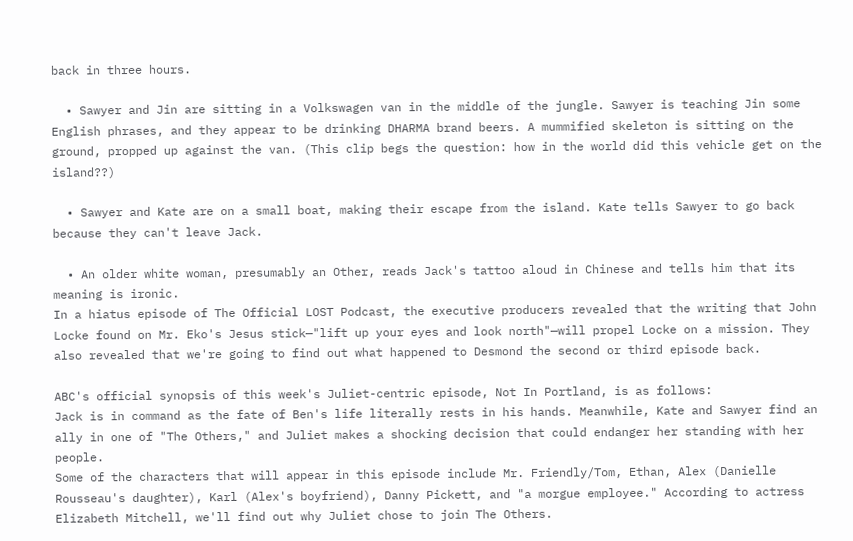back in three hours.

  • Sawyer and Jin are sitting in a Volkswagen van in the middle of the jungle. Sawyer is teaching Jin some English phrases, and they appear to be drinking DHARMA brand beers. A mummified skeleton is sitting on the ground, propped up against the van. (This clip begs the question: how in the world did this vehicle get on the island??)

  • Sawyer and Kate are on a small boat, making their escape from the island. Kate tells Sawyer to go back because they can't leave Jack.

  • An older white woman, presumably an Other, reads Jack's tattoo aloud in Chinese and tells him that its meaning is ironic.
In a hiatus episode of The Official LOST Podcast, the executive producers revealed that the writing that John Locke found on Mr. Eko's Jesus stick—"lift up your eyes and look north"—will propel Locke on a mission. They also revealed that we're going to find out what happened to Desmond the second or third episode back.

ABC's official synopsis of this week's Juliet-centric episode, Not In Portland, is as follows:
Jack is in command as the fate of Ben's life literally rests in his hands. Meanwhile, Kate and Sawyer find an ally in one of "The Others," and Juliet makes a shocking decision that could endanger her standing with her people.
Some of the characters that will appear in this episode include Mr. Friendly/Tom, Ethan, Alex (Danielle Rousseau's daughter), Karl (Alex's boyfriend), Danny Pickett, and "a morgue employee." According to actress Elizabeth Mitchell, we'll find out why Juliet chose to join The Others.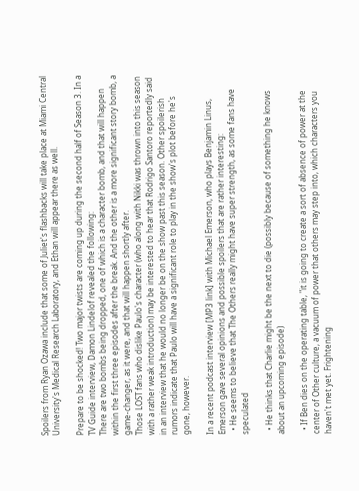Spoilers from Ryan Ozawa include that some of Juliet's flashbacks will take place at Miami Central University's Medical Research Laboratory, and Ethan will appear there as well.

Prepare to be shocked! Two major twists are coming up during the second half of Season 3. In a TV Guide interview, Damon Lindelof revealed the following:
There are two bombs being dropped, one of which is a character bomb, and that will happen within the first three episodes after the break. And the other is a more significant story bomb, a game-changer, as it were, and that will happen shortly after.
Those LOST fans who dislike Paulo's character (who along with Nikki was thrown into this season with a rather weak introduction) may be interested to hear that Rodrigo Santoro reportedly said in an interview that he would no longer be on the show past this season. Other spoilerish rumors indicate that Paulo will have a significant role to play in the show's plot before he's gone, however.

In a recent podcast interview [MP3 link] with Michael Emerson, who plays Benjamin Linus, Emerson gave several opinions and possible spoilers that are rather interesting:
  • He seems to believe that The Others really might have super strength, as some fans have speculated

  • He thinks that Charlie might be the next to die (possibly because of something he knows about an upcoming episode)

  • If Ben dies on the operating table, "it is going to create a sort of absence of power at the center of Other culture, a vacuum of power that others may step into, which characters you haven't met yet. Frightening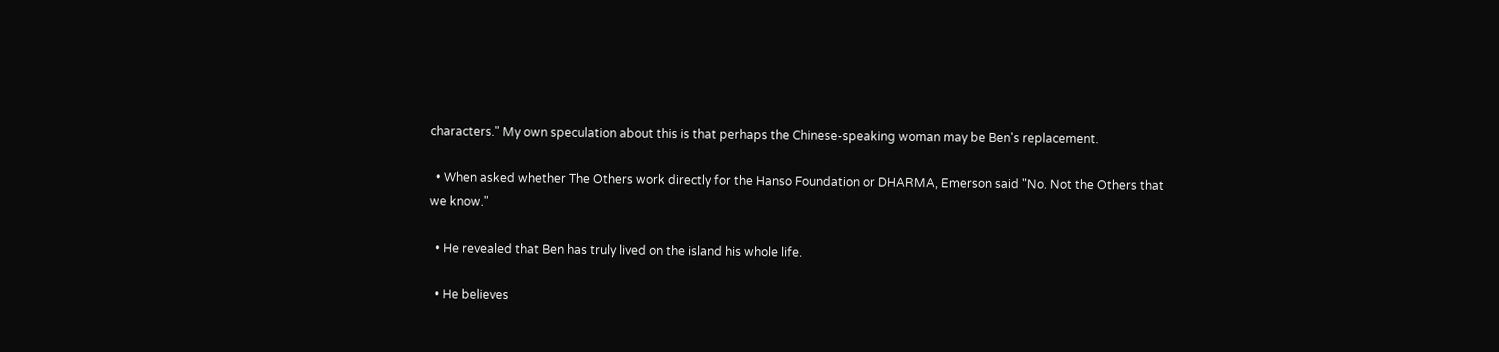characters." My own speculation about this is that perhaps the Chinese-speaking woman may be Ben's replacement.

  • When asked whether The Others work directly for the Hanso Foundation or DHARMA, Emerson said "No. Not the Others that we know."

  • He revealed that Ben has truly lived on the island his whole life.

  • He believes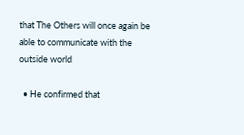that The Others will once again be able to communicate with the outside world

  • He confirmed that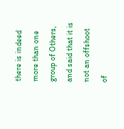there is indeed more than one group of Others, and said that it is not an offshoot of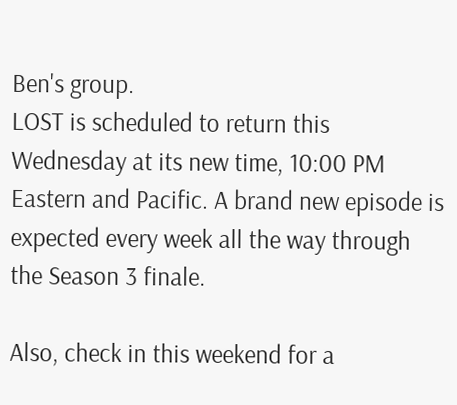Ben's group.
LOST is scheduled to return this Wednesday at its new time, 10:00 PM Eastern and Pacific. A brand new episode is expected every week all the way through the Season 3 finale.

Also, check in this weekend for a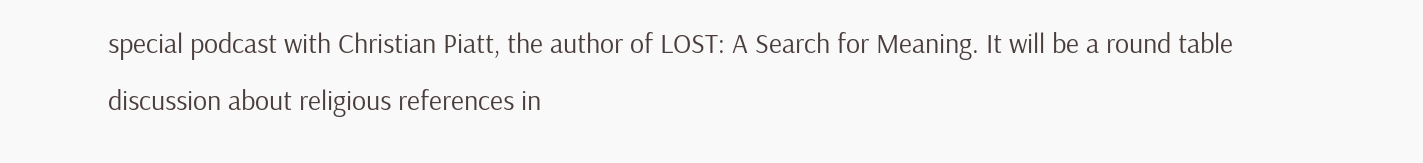special podcast with Christian Piatt, the author of LOST: A Search for Meaning. It will be a round table discussion about religious references in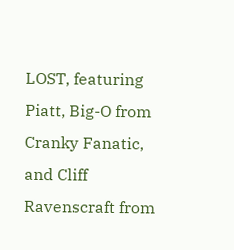LOST, featuring Piatt, Big-O from Cranky Fanatic, and Cliff Ravenscraft from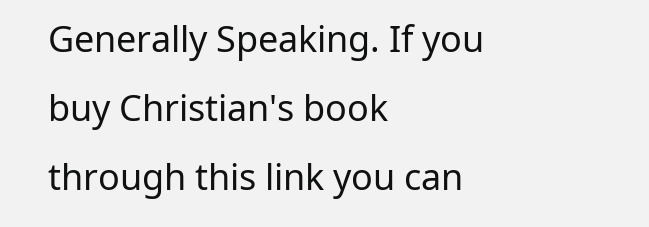Generally Speaking. If you buy Christian's book through this link you can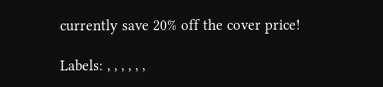currently save 20% off the cover price!

Labels: , , , , , ,